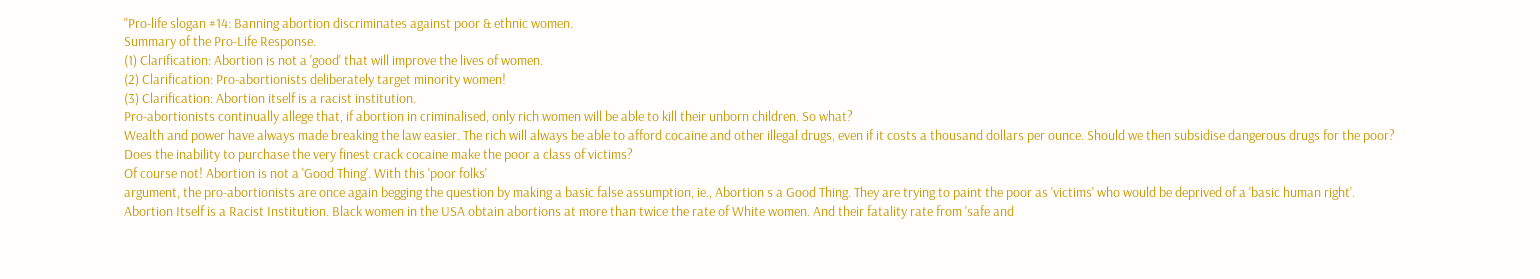"Pro-life slogan #14: Banning abortion discriminates against poor & ethnic women.
Summary of the Pro-Life Response.
(1) Clarification: Abortion is not a 'good' that will improve the lives of women.
(2) Clarification: Pro-abortionists deliberately target minority women!
(3) Clarification: Abortion itself is a racist institution.
Pro-abortionists continually allege that, if abortion in criminalised, only rich women will be able to kill their unborn children. So what?
Wealth and power have always made breaking the law easier. The rich will always be able to afford cocaine and other illegal drugs, even if it costs a thousand dollars per ounce. Should we then subsidise dangerous drugs for the poor? Does the inability to purchase the very finest crack cocaine make the poor a class of victims?
Of course not! Abortion is not a 'Good Thing'. With this 'poor folks'
argument, the pro-abortionists are once again begging the question by making a basic false assumption, ie., Abortion s a Good Thing. They are trying to paint the poor as 'victims' who would be deprived of a 'basic human right'.
Abortion Itself is a Racist Institution. Black women in the USA obtain abortions at more than twice the rate of White women. And their fatality rate from 'safe and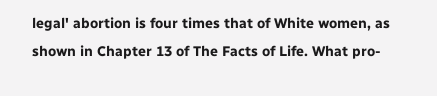legal' abortion is four times that of White women, as shown in Chapter 13 of The Facts of Life. What pro-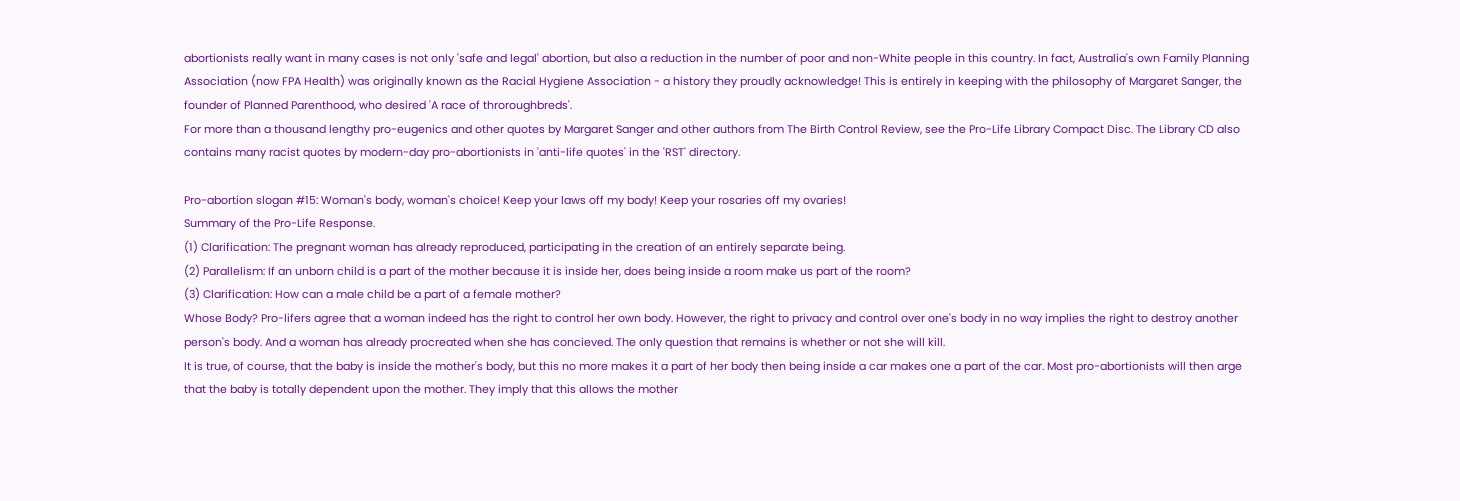abortionists really want in many cases is not only 'safe and legal' abortion, but also a reduction in the number of poor and non-White people in this country. In fact, Australia's own Family Planning Association (now FPA Health) was originally known as the Racial Hygiene Association - a history they proudly acknowledge! This is entirely in keeping with the philosophy of Margaret Sanger, the founder of Planned Parenthood, who desired 'A race of throroughbreds'.
For more than a thousand lengthy pro-eugenics and other quotes by Margaret Sanger and other authors from The Birth Control Review, see the Pro-Life Library Compact Disc. The Library CD also contains many racist quotes by modern-day pro-abortionists in 'anti-life quotes' in the 'RST' directory.

Pro-abortion slogan #15: Woman's body, woman's choice! Keep your laws off my body! Keep your rosaries off my ovaries!
Summary of the Pro-Life Response.
(1) Clarification: The pregnant woman has already reproduced, participating in the creation of an entirely separate being.
(2) Parallelism: If an unborn child is a part of the mother because it is inside her, does being inside a room make us part of the room?
(3) Clarification: How can a male child be a part of a female mother?
Whose Body? Pro-lifers agree that a woman indeed has the right to control her own body. However, the right to privacy and control over one's body in no way implies the right to destroy another person's body. And a woman has already procreated when she has concieved. The only question that remains is whether or not she will kill.
It is true, of course, that the baby is inside the mother's body, but this no more makes it a part of her body then being inside a car makes one a part of the car. Most pro-abortionists will then arge that the baby is totally dependent upon the mother. They imply that this allows the mother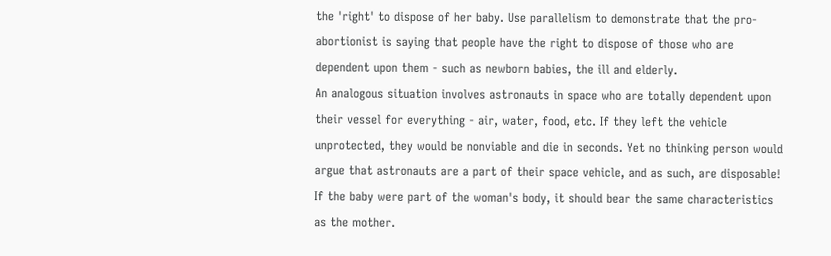the 'right' to dispose of her baby. Use parallelism to demonstrate that the pro-abortionist is saying that people have the right to dispose of those who are dependent upon them - such as newborn babies, the ill and elderly.
An analogous situation involves astronauts in space who are totally dependent upon their vessel for everything - air, water, food, etc. If they left the vehicle unprotected, they would be nonviable and die in seconds. Yet no thinking person would argue that astronauts are a part of their space vehicle, and as such, are disposable! If the baby were part of the woman's body, it should bear the same characteristics as the mother.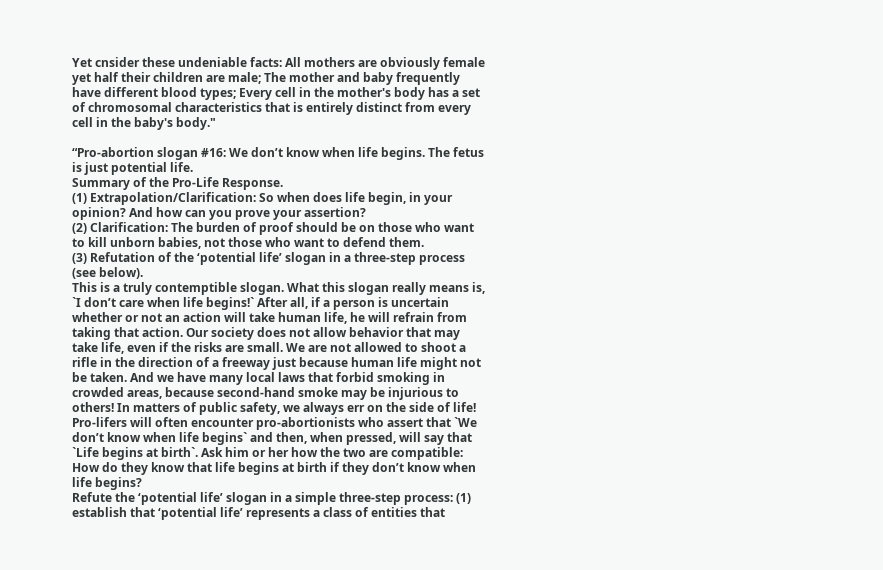Yet cnsider these undeniable facts: All mothers are obviously female yet half their children are male; The mother and baby frequently have different blood types; Every cell in the mother's body has a set of chromosomal characteristics that is entirely distinct from every cell in the baby's body."

“Pro-abortion slogan #16: We don’t know when life begins. The fetus is just potential life.
Summary of the Pro-Life Response.
(1) Extrapolation/Clarification: So when does life begin, in your opinion? And how can you prove your assertion?
(2) Clarification: The burden of proof should be on those who want to kill unborn babies, not those who want to defend them.
(3) Refutation of the ‘potential life’ slogan in a three-step process (see below).
This is a truly contemptible slogan. What this slogan really means is, `I don’t care when life begins!` After all, if a person is uncertain whether or not an action will take human life, he will refrain from taking that action. Our society does not allow behavior that may take life, even if the risks are small. We are not allowed to shoot a rifle in the direction of a freeway just because human life might not be taken. And we have many local laws that forbid smoking in crowded areas, because second-hand smoke may be injurious to others! In matters of public safety, we always err on the side of life!
Pro-lifers will often encounter pro-abortionists who assert that `We don’t know when life begins` and then, when pressed, will say that `Life begins at birth`. Ask him or her how the two are compatible: How do they know that life begins at birth if they don’t know when life begins?
Refute the ‘potential life’ slogan in a simple three-step process: (1) establish that ‘potential life’ represents a class of entities that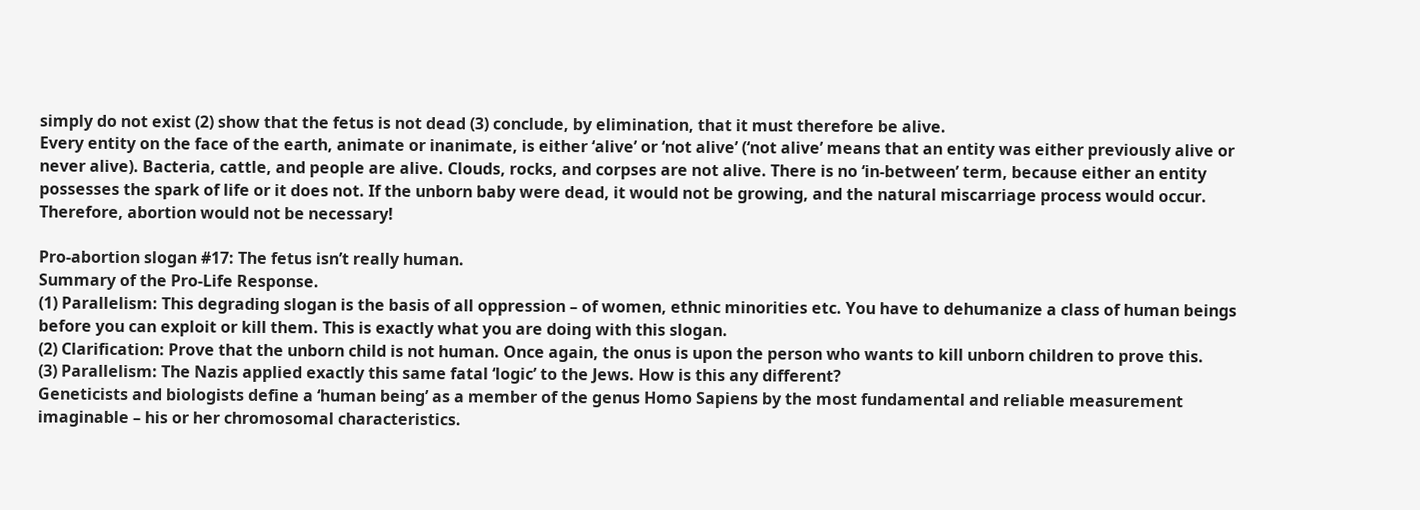simply do not exist (2) show that the fetus is not dead (3) conclude, by elimination, that it must therefore be alive.
Every entity on the face of the earth, animate or inanimate, is either ‘alive’ or ‘not alive’ (‘not alive’ means that an entity was either previously alive or never alive). Bacteria, cattle, and people are alive. Clouds, rocks, and corpses are not alive. There is no ‘in-between’ term, because either an entity possesses the spark of life or it does not. If the unborn baby were dead, it would not be growing, and the natural miscarriage process would occur. Therefore, abortion would not be necessary!

Pro-abortion slogan #17: The fetus isn’t really human.
Summary of the Pro-Life Response.
(1) Parallelism: This degrading slogan is the basis of all oppression – of women, ethnic minorities etc. You have to dehumanize a class of human beings before you can exploit or kill them. This is exactly what you are doing with this slogan.
(2) Clarification: Prove that the unborn child is not human. Once again, the onus is upon the person who wants to kill unborn children to prove this.
(3) Parallelism: The Nazis applied exactly this same fatal ‘logic’ to the Jews. How is this any different?
Geneticists and biologists define a ‘human being’ as a member of the genus Homo Sapiens by the most fundamental and reliable measurement imaginable – his or her chromosomal characteristics.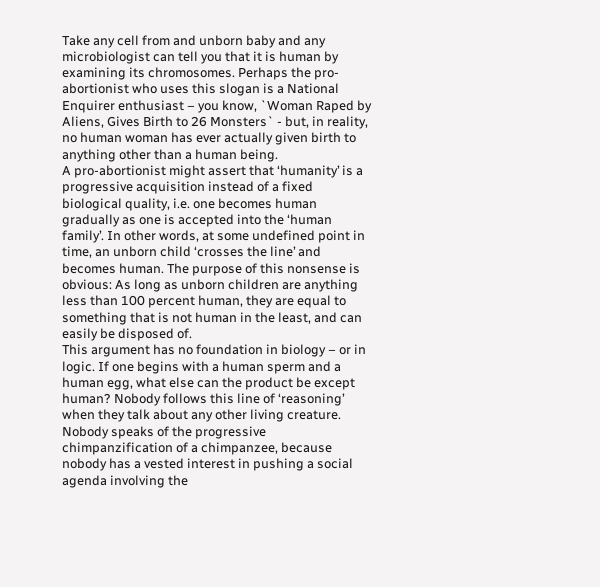Take any cell from and unborn baby and any microbiologist can tell you that it is human by examining its chromosomes. Perhaps the pro-abortionist who uses this slogan is a National Enquirer enthusiast – you know, `Woman Raped by Aliens, Gives Birth to 26 Monsters` - but, in reality, no human woman has ever actually given birth to anything other than a human being.
A pro-abortionist might assert that ‘humanity’ is a progressive acquisition instead of a fixed biological quality, i.e. one becomes human gradually as one is accepted into the ‘human family’. In other words, at some undefined point in time, an unborn child ‘crosses the line’ and becomes human. The purpose of this nonsense is obvious: As long as unborn children are anything less than 100 percent human, they are equal to something that is not human in the least, and can easily be disposed of.
This argument has no foundation in biology – or in logic. If one begins with a human sperm and a human egg, what else can the product be except human? Nobody follows this line of ‘reasoning’ when they talk about any other living creature. Nobody speaks of the progressive chimpanzification of a chimpanzee, because nobody has a vested interest in pushing a social agenda involving the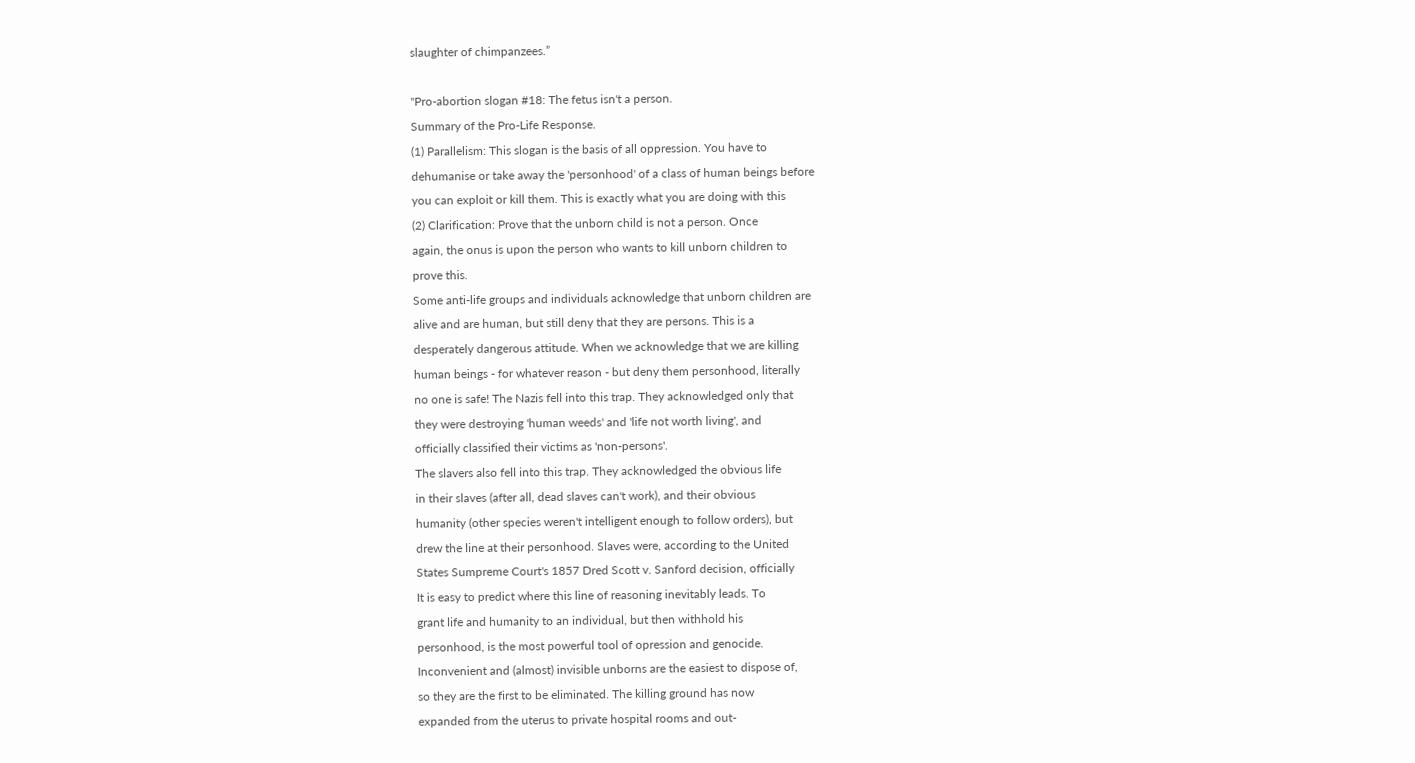slaughter of chimpanzees.”

"Pro-abortion slogan #18: The fetus isn't a person.
Summary of the Pro-Life Response.
(1) Parallelism: This slogan is the basis of all oppression. You have to
dehumanise or take away the 'personhood' of a class of human beings before
you can exploit or kill them. This is exactly what you are doing with this
(2) Clarification: Prove that the unborn child is not a person. Once
again, the onus is upon the person who wants to kill unborn children to
prove this.
Some anti-life groups and individuals acknowledge that unborn children are
alive and are human, but still deny that they are persons. This is a
desperately dangerous attitude. When we acknowledge that we are killing
human beings - for whatever reason - but deny them personhood, literally
no one is safe! The Nazis fell into this trap. They acknowledged only that
they were destroying 'human weeds' and 'life not worth living', and
officially classified their victims as 'non-persons'.
The slavers also fell into this trap. They acknowledged the obvious life
in their slaves (after all, dead slaves can't work), and their obvious
humanity (other species weren't intelligent enough to follow orders), but
drew the line at their personhood. Slaves were, according to the United
States Sumpreme Court's 1857 Dred Scott v. Sanford decision, officially
It is easy to predict where this line of reasoning inevitably leads. To
grant life and humanity to an individual, but then withhold his
personhood, is the most powerful tool of opression and genocide.
Inconvenient and (almost) invisible unborns are the easiest to dispose of,
so they are the first to be eliminated. The killing ground has now
expanded from the uterus to private hospital rooms and out-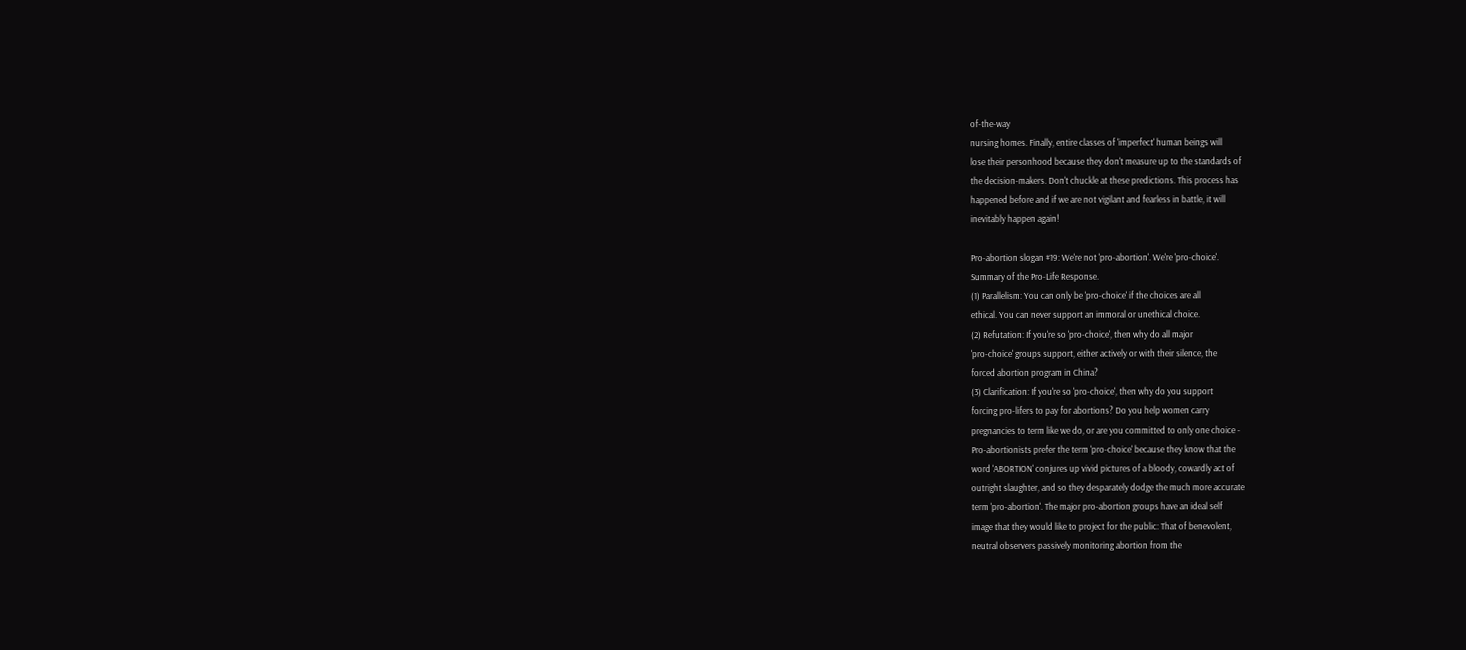of-the-way
nursing homes. Finally, entire classes of 'imperfect' human beings will
lose their personhood because they don't measure up to the standards of
the decision-makers. Don't chuckle at these predictions. This process has
happened before and if we are not vigilant and fearless in battle, it will
inevitably happen again!

Pro-abortion slogan #19: We're not 'pro-abortion'. We're 'pro-choice'.
Summary of the Pro-Life Response.
(1) Parallelism: You can only be 'pro-choice' if the choices are all
ethical. You can never support an immoral or unethical choice.
(2) Refutation: If you're so 'pro-choice', then why do all major
'pro-choice' groups support, either actively or with their silence, the
forced abortion program in China?
(3) Clarification: If you're so 'pro-choice', then why do you support
forcing pro-lifers to pay for abortions? Do you help women carry
pregnancies to term like we do, or are you committed to only one choice -
Pro-abortionists prefer the term 'pro-choice' because they know that the
word 'ABORTION' conjures up vivid pictures of a bloody, cowardly act of
outright slaughter, and so they desparately dodge the much more accurate
term 'pro-abortion'. The major pro-abortion groups have an ideal self
image that they would like to project for the public: That of benevolent,
neutral observers passively monitoring abortion from the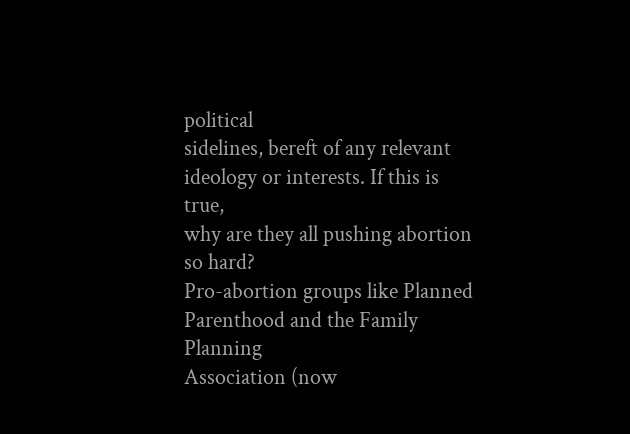political
sidelines, bereft of any relevant ideology or interests. If this is true,
why are they all pushing abortion so hard?
Pro-abortion groups like Planned Parenthood and the Family Planning
Association (now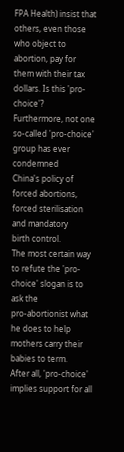FPA Health) insist that others, even those who object to
abortion, pay for them with their tax dollars. Is this 'pro-choice'?
Furthermore, not one so-called 'pro-choice' group has ever condemned
China's policy of forced abortions, forced sterilisation and mandatory
birth control.
The most certain way to refute the 'pro-choice' slogan is to ask the
pro-abortionist what he does to help mothers carry their babies to term.
After all, 'pro-choice' implies support for all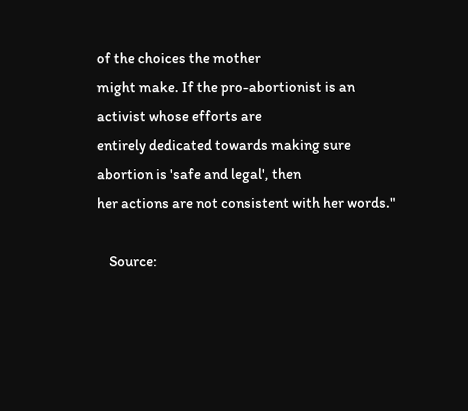of the choices the mother
might make. If the pro-abortionist is an activist whose efforts are
entirely dedicated towards making sure abortion is 'safe and legal', then
her actions are not consistent with her words."

    Source: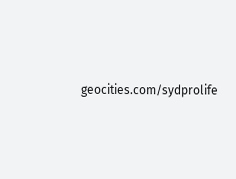geocities.com/sydprolife